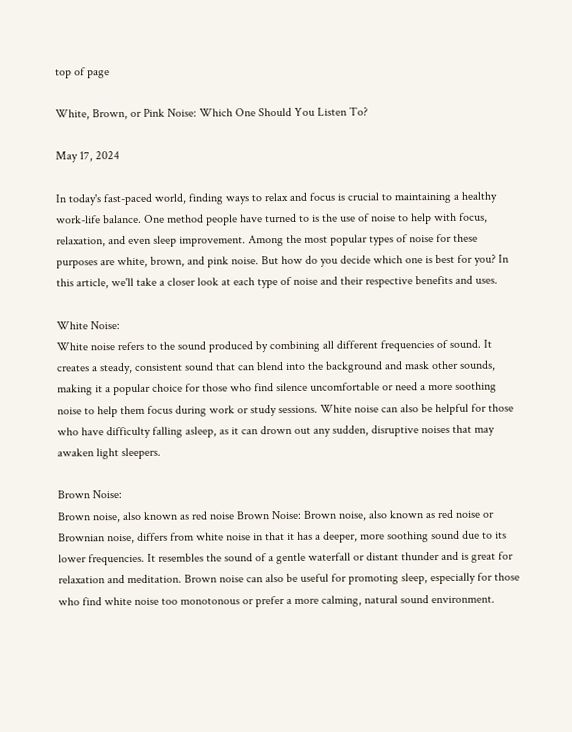top of page

White, Brown, or Pink Noise: Which One Should You Listen To?

May 17, 2024

In today's fast-paced world, finding ways to relax and focus is crucial to maintaining a healthy work-life balance. One method people have turned to is the use of noise to help with focus, relaxation, and even sleep improvement. Among the most popular types of noise for these purposes are white, brown, and pink noise. But how do you decide which one is best for you? In this article, we'll take a closer look at each type of noise and their respective benefits and uses.

White Noise:
White noise refers to the sound produced by combining all different frequencies of sound. It creates a steady, consistent sound that can blend into the background and mask other sounds, making it a popular choice for those who find silence uncomfortable or need a more soothing noise to help them focus during work or study sessions. White noise can also be helpful for those who have difficulty falling asleep, as it can drown out any sudden, disruptive noises that may awaken light sleepers.

Brown Noise:
Brown noise, also known as red noise Brown Noise: Brown noise, also known as red noise or Brownian noise, differs from white noise in that it has a deeper, more soothing sound due to its lower frequencies. It resembles the sound of a gentle waterfall or distant thunder and is great for relaxation and meditation. Brown noise can also be useful for promoting sleep, especially for those who find white noise too monotonous or prefer a more calming, natural sound environment.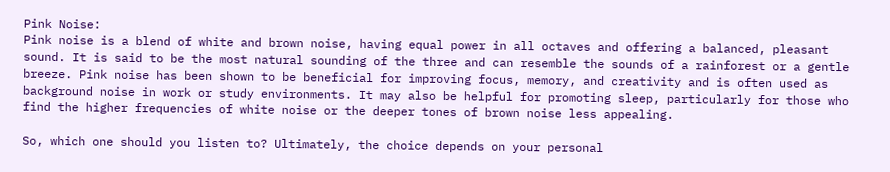Pink Noise:
Pink noise is a blend of white and brown noise, having equal power in all octaves and offering a balanced, pleasant sound. It is said to be the most natural sounding of the three and can resemble the sounds of a rainforest or a gentle breeze. Pink noise has been shown to be beneficial for improving focus, memory, and creativity and is often used as background noise in work or study environments. It may also be helpful for promoting sleep, particularly for those who find the higher frequencies of white noise or the deeper tones of brown noise less appealing.

So, which one should you listen to? Ultimately, the choice depends on your personal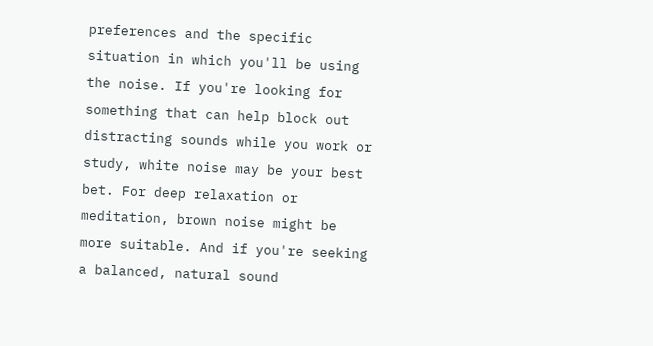preferences and the specific situation in which you'll be using the noise. If you're looking for something that can help block out distracting sounds while you work or study, white noise may be your best bet. For deep relaxation or meditation, brown noise might be more suitable. And if you're seeking a balanced, natural sound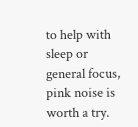to help with sleep or general focus, pink noise is worth a try.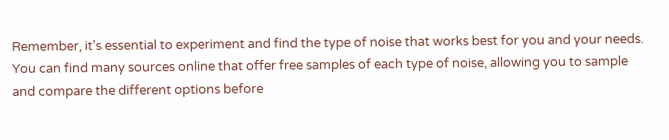Remember, it's essential to experiment and find the type of noise that works best for you and your needs. You can find many sources online that offer free samples of each type of noise, allowing you to sample and compare the different options before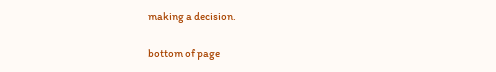making a decision.

bottom of page